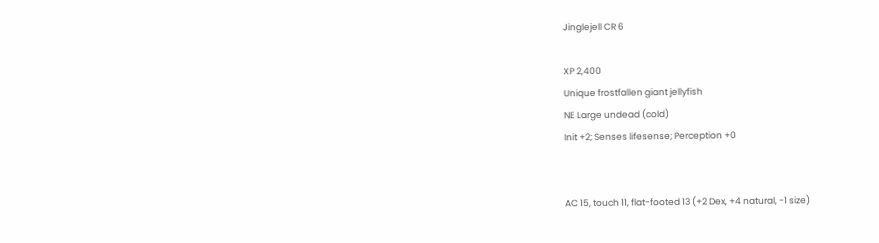Jinglejell CR 6

XP 2,400
Unique frostfallen giant jellyfish
NE Large undead (cold)
Init +2; Senses lifesense; Perception +0


AC 15, touch 11, flat-footed 13 (+2 Dex, +4 natural, -1 size)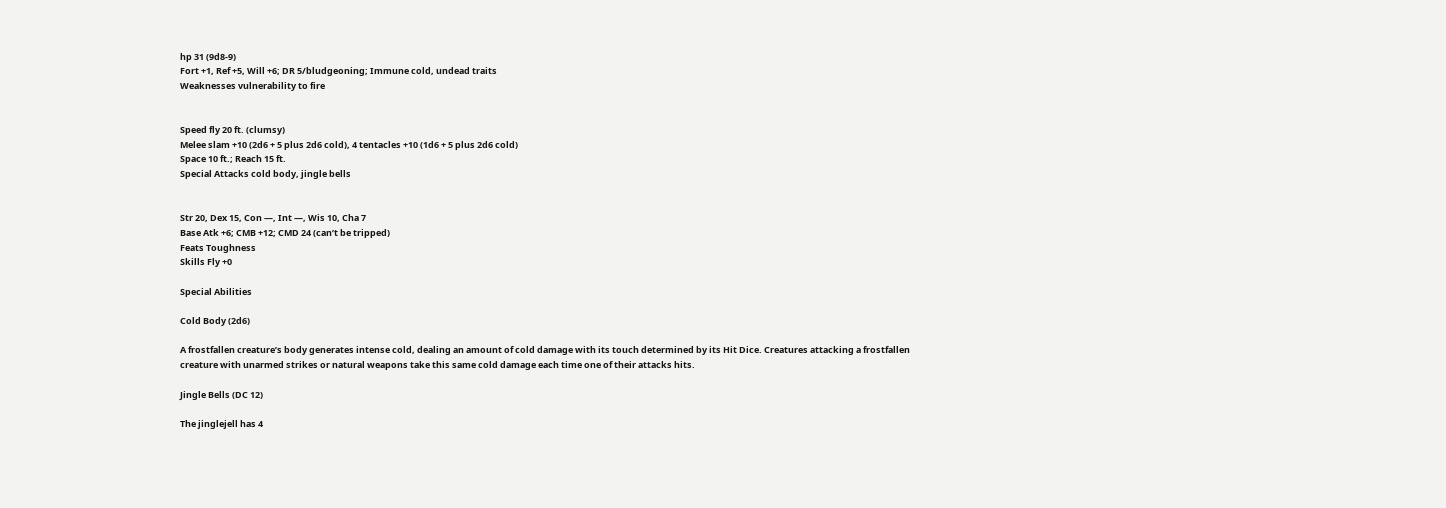hp 31 (9d8-9)
Fort +1, Ref +5, Will +6; DR 5/bludgeoning; Immune cold, undead traits
Weaknesses vulnerability to fire


Speed fly 20 ft. (clumsy)
Melee slam +10 (2d6 + 5 plus 2d6 cold), 4 tentacles +10 (1d6 + 5 plus 2d6 cold)
Space 10 ft.; Reach 15 ft.
Special Attacks cold body, jingle bells


Str 20, Dex 15, Con —, Int —, Wis 10, Cha 7
Base Atk +6; CMB +12; CMD 24 (can’t be tripped)
Feats Toughness
Skills Fly +0

Special Abilities

Cold Body (2d6)

A frostfallen creature’s body generates intense cold, dealing an amount of cold damage with its touch determined by its Hit Dice. Creatures attacking a frostfallen creature with unarmed strikes or natural weapons take this same cold damage each time one of their attacks hits.

Jingle Bells (DC 12)

The jinglejell has 4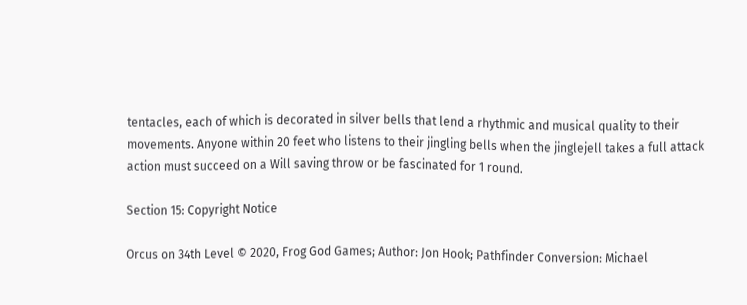tentacles, each of which is decorated in silver bells that lend a rhythmic and musical quality to their movements. Anyone within 20 feet who listens to their jingling bells when the jinglejell takes a full attack action must succeed on a Will saving throw or be fascinated for 1 round.

Section 15: Copyright Notice

Orcus on 34th Level © 2020, Frog God Games; Author: Jon Hook; Pathfinder Conversion: Michael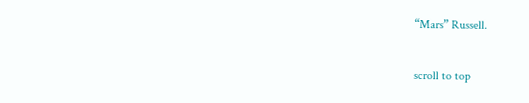“Mars” Russell.

scroll to top